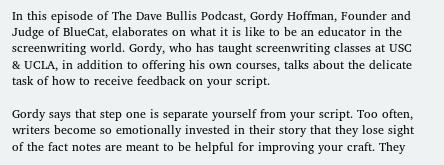In this episode of The Dave Bullis Podcast, Gordy Hoffman, Founder and Judge of BlueCat, elaborates on what it is like to be an educator in the screenwriting world. Gordy, who has taught screenwriting classes at USC & UCLA, in addition to offering his own courses, talks about the delicate task of how to receive feedback on your script.

Gordy says that step one is separate yourself from your script. Too often, writers become so emotionally invested in their story that they lose sight of the fact notes are meant to be helpful for improving your craft. They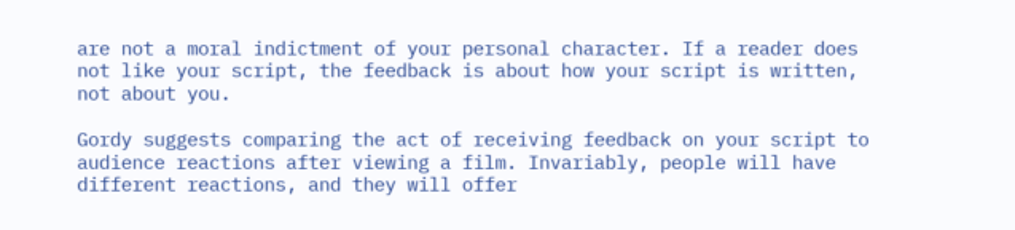are not a moral indictment of your personal character. If a reader does not like your script, the feedback is about how your script is written, not about you.

Gordy suggests comparing the act of receiving feedback on your script to audience reactions after viewing a film. Invariably, people will have different reactions, and they will offer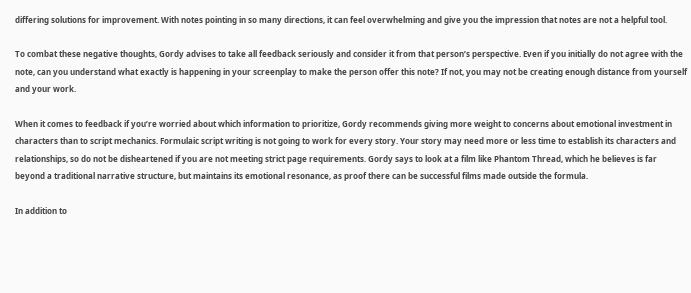differing solutions for improvement. With notes pointing in so many directions, it can feel overwhelming and give you the impression that notes are not a helpful tool.

To combat these negative thoughts, Gordy advises to take all feedback seriously and consider it from that person’s perspective. Even if you initially do not agree with the note, can you understand what exactly is happening in your screenplay to make the person offer this note? If not, you may not be creating enough distance from yourself and your work.

When it comes to feedback if you’re worried about which information to prioritize, Gordy recommends giving more weight to concerns about emotional investment in characters than to script mechanics. Formulaic script writing is not going to work for every story. Your story may need more or less time to establish its characters and relationships, so do not be disheartened if you are not meeting strict page requirements. Gordy says to look at a film like Phantom Thread, which he believes is far beyond a traditional narrative structure, but maintains its emotional resonance, as proof there can be successful films made outside the formula.

In addition to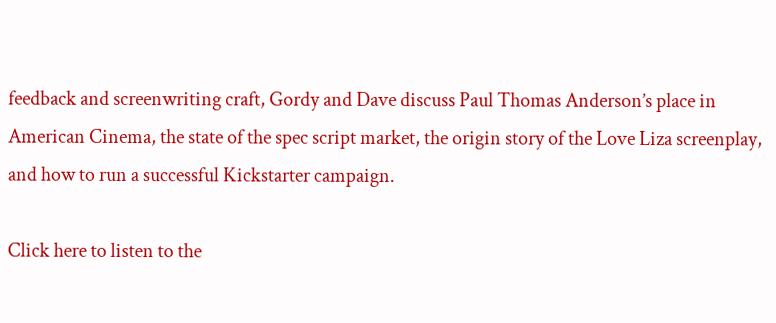feedback and screenwriting craft, Gordy and Dave discuss Paul Thomas Anderson’s place in American Cinema, the state of the spec script market, the origin story of the Love Liza screenplay, and how to run a successful Kickstarter campaign.

Click here to listen to the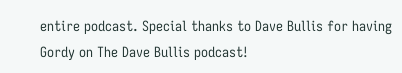entire podcast. Special thanks to Dave Bullis for having Gordy on The Dave Bullis podcast!